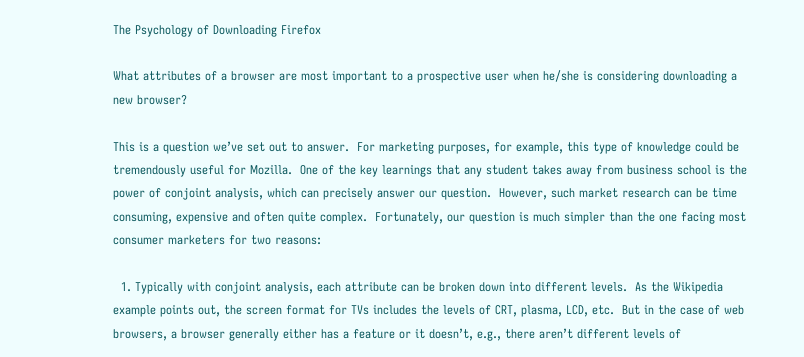The Psychology of Downloading Firefox

What attributes of a browser are most important to a prospective user when he/she is considering downloading a new browser?

This is a question we’ve set out to answer.  For marketing purposes, for example, this type of knowledge could be tremendously useful for Mozilla.  One of the key learnings that any student takes away from business school is the power of conjoint analysis, which can precisely answer our question.  However, such market research can be time consuming, expensive and often quite complex.  Fortunately, our question is much simpler than the one facing most consumer marketers for two reasons:

  1. Typically with conjoint analysis, each attribute can be broken down into different levels.  As the Wikipedia example points out, the screen format for TVs includes the levels of CRT, plasma, LCD, etc.  But in the case of web browsers, a browser generally either has a feature or it doesn’t, e.g., there aren’t different levels of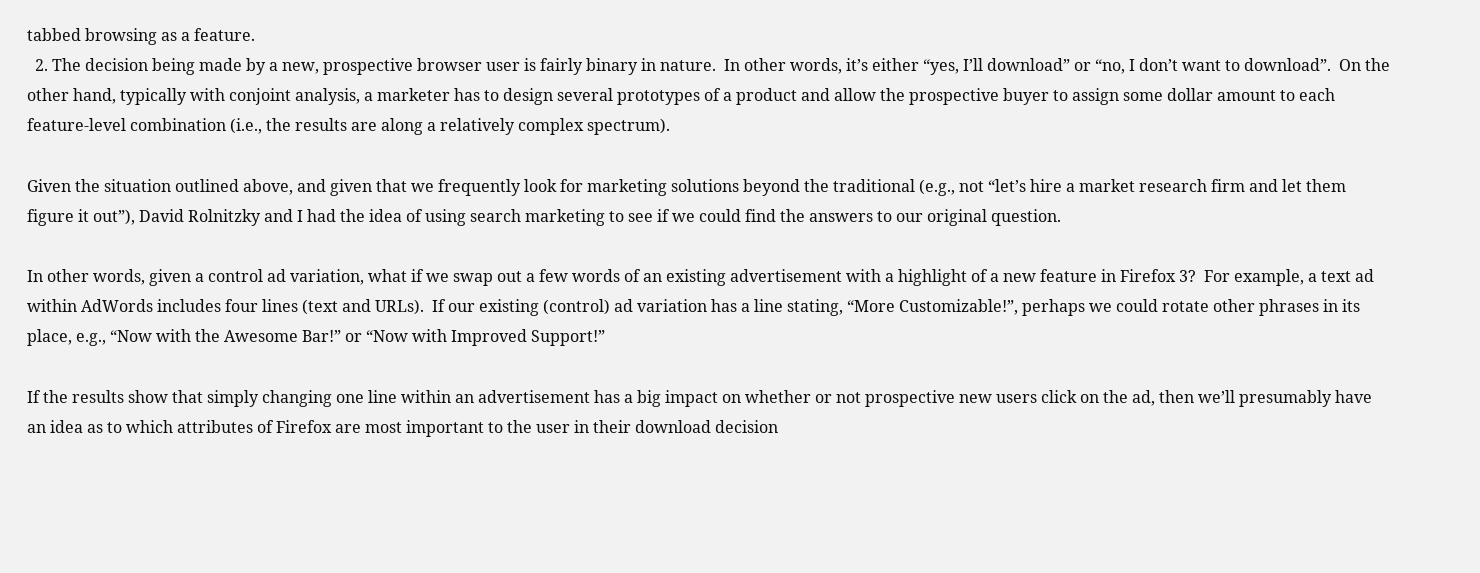tabbed browsing as a feature.
  2. The decision being made by a new, prospective browser user is fairly binary in nature.  In other words, it’s either “yes, I’ll download” or “no, I don’t want to download”.  On the other hand, typically with conjoint analysis, a marketer has to design several prototypes of a product and allow the prospective buyer to assign some dollar amount to each feature-level combination (i.e., the results are along a relatively complex spectrum).

Given the situation outlined above, and given that we frequently look for marketing solutions beyond the traditional (e.g., not “let’s hire a market research firm and let them figure it out”), David Rolnitzky and I had the idea of using search marketing to see if we could find the answers to our original question.

In other words, given a control ad variation, what if we swap out a few words of an existing advertisement with a highlight of a new feature in Firefox 3?  For example, a text ad within AdWords includes four lines (text and URLs).  If our existing (control) ad variation has a line stating, “More Customizable!”, perhaps we could rotate other phrases in its place, e.g., “Now with the Awesome Bar!” or “Now with Improved Support!”

If the results show that simply changing one line within an advertisement has a big impact on whether or not prospective new users click on the ad, then we’ll presumably have an idea as to which attributes of Firefox are most important to the user in their download decision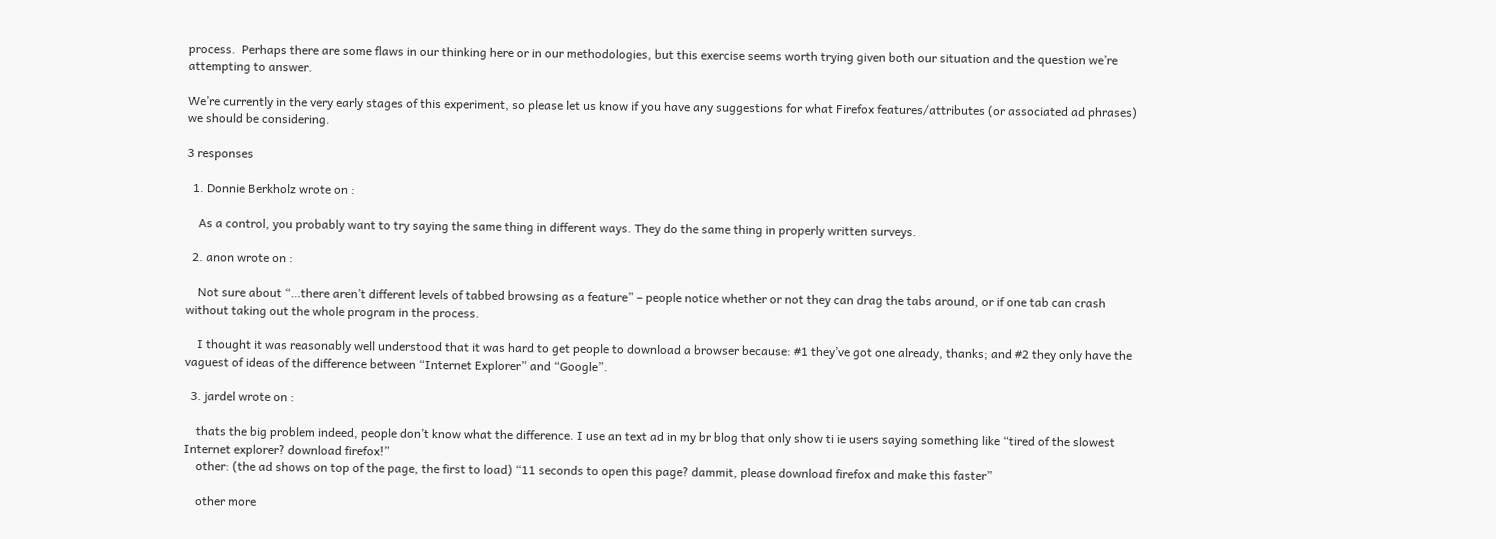process.  Perhaps there are some flaws in our thinking here or in our methodologies, but this exercise seems worth trying given both our situation and the question we’re attempting to answer.

We’re currently in the very early stages of this experiment, so please let us know if you have any suggestions for what Firefox features/attributes (or associated ad phrases) we should be considering.

3 responses

  1. Donnie Berkholz wrote on :

    As a control, you probably want to try saying the same thing in different ways. They do the same thing in properly written surveys.

  2. anon wrote on :

    Not sure about “…there aren’t different levels of tabbed browsing as a feature” – people notice whether or not they can drag the tabs around, or if one tab can crash without taking out the whole program in the process.

    I thought it was reasonably well understood that it was hard to get people to download a browser because: #1 they’ve got one already, thanks; and #2 they only have the vaguest of ideas of the difference between “Internet Explorer” and “Google”.

  3. jardel wrote on :

    thats the big problem indeed, people don’t know what the difference. I use an text ad in my br blog that only show ti ie users saying something like “tired of the slowest Internet explorer? download firefox!”
    other: (the ad shows on top of the page, the first to load) “11 seconds to open this page? dammit, please download firefox and make this faster”

    other more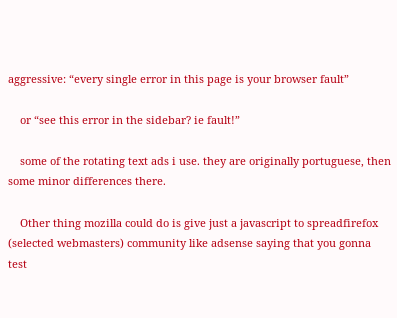aggressive: “every single error in this page is your browser fault”

    or “see this error in the sidebar? ie fault!”

    some of the rotating text ads i use. they are originally portuguese, then some minor differences there.

    Other thing mozilla could do is give just a javascript to spreadfirefox (selected webmasters) community like adsense saying that you gonna test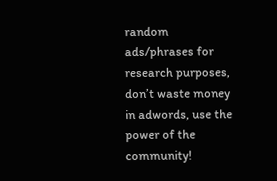random ads/phrases for research purposes, don’t waste money in adwords, use the power of the community!